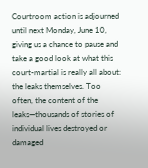Courtroom action is adjourned until next Monday, June 10, giving us a chance to pause and take a good look at what this court-martial is really all about: the leaks themselves. Too often, the content of the leaks—thousands of stories of individual lives destroyed or damaged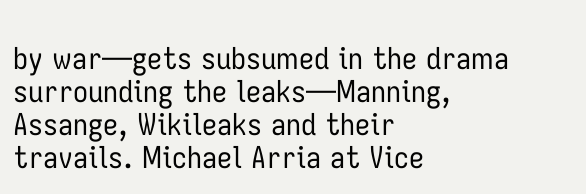by war—gets subsumed in the drama surrounding the leaks—Manning, Assange, Wikileaks and their travails. Michael Arria at Vice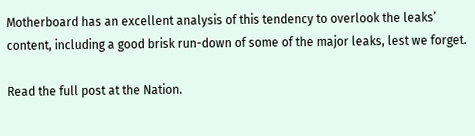Motherboard has an excellent analysis of this tendency to overlook the leaks’ content, including a good brisk run-down of some of the major leaks, lest we forget.

Read the full post at the Nation.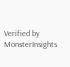Verified by MonsterInsights